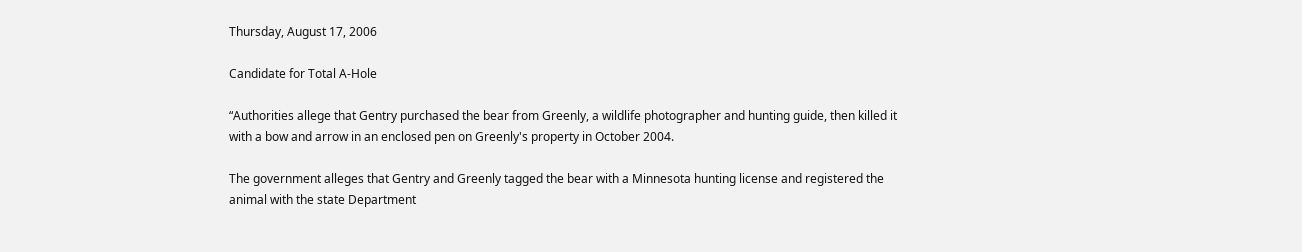Thursday, August 17, 2006

Candidate for Total A-Hole

“Authorities allege that Gentry purchased the bear from Greenly, a wildlife photographer and hunting guide, then killed it with a bow and arrow in an enclosed pen on Greenly's property in October 2004.

The government alleges that Gentry and Greenly tagged the bear with a Minnesota hunting license and registered the animal with the state Department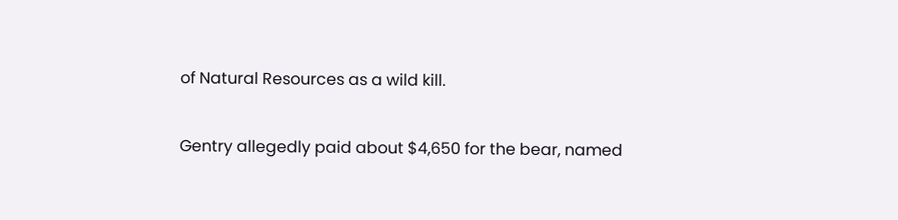of Natural Resources as a wild kill.

Gentry allegedly paid about $4,650 for the bear, named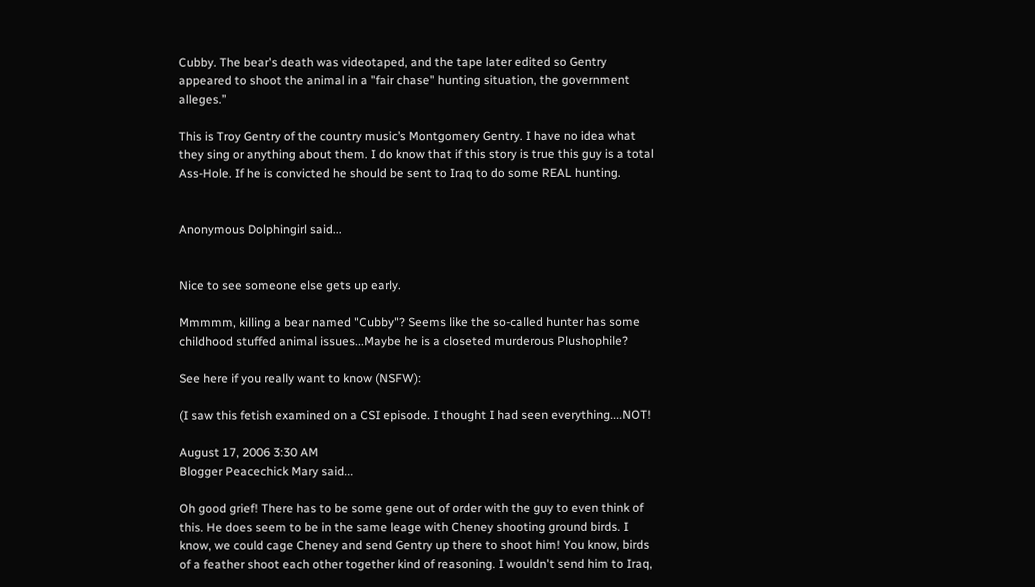Cubby. The bear's death was videotaped, and the tape later edited so Gentry appeared to shoot the animal in a "fair chase" hunting situation, the government alleges.”

This is Troy Gentry of the country music’s Montgomery Gentry. I have no idea what they sing or anything about them. I do know that if this story is true this guy is a total Ass-Hole. If he is convicted he should be sent to Iraq to do some REAL hunting.


Anonymous Dolphingirl said...


Nice to see someone else gets up early.

Mmmmm, killing a bear named "Cubby"? Seems like the so-called hunter has some childhood stuffed animal issues...Maybe he is a closeted murderous Plushophile?

See here if you really want to know (NSFW):

(I saw this fetish examined on a CSI episode. I thought I had seen everything....NOT!

August 17, 2006 3:30 AM
Blogger Peacechick Mary said...

Oh good grief! There has to be some gene out of order with the guy to even think of this. He does seem to be in the same leage with Cheney shooting ground birds. I know, we could cage Cheney and send Gentry up there to shoot him! You know, birds of a feather shoot each other together kind of reasoning. I wouldn't send him to Iraq,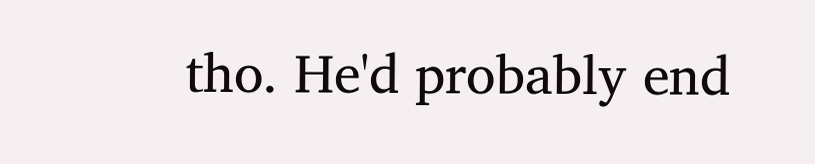tho. He'd probably end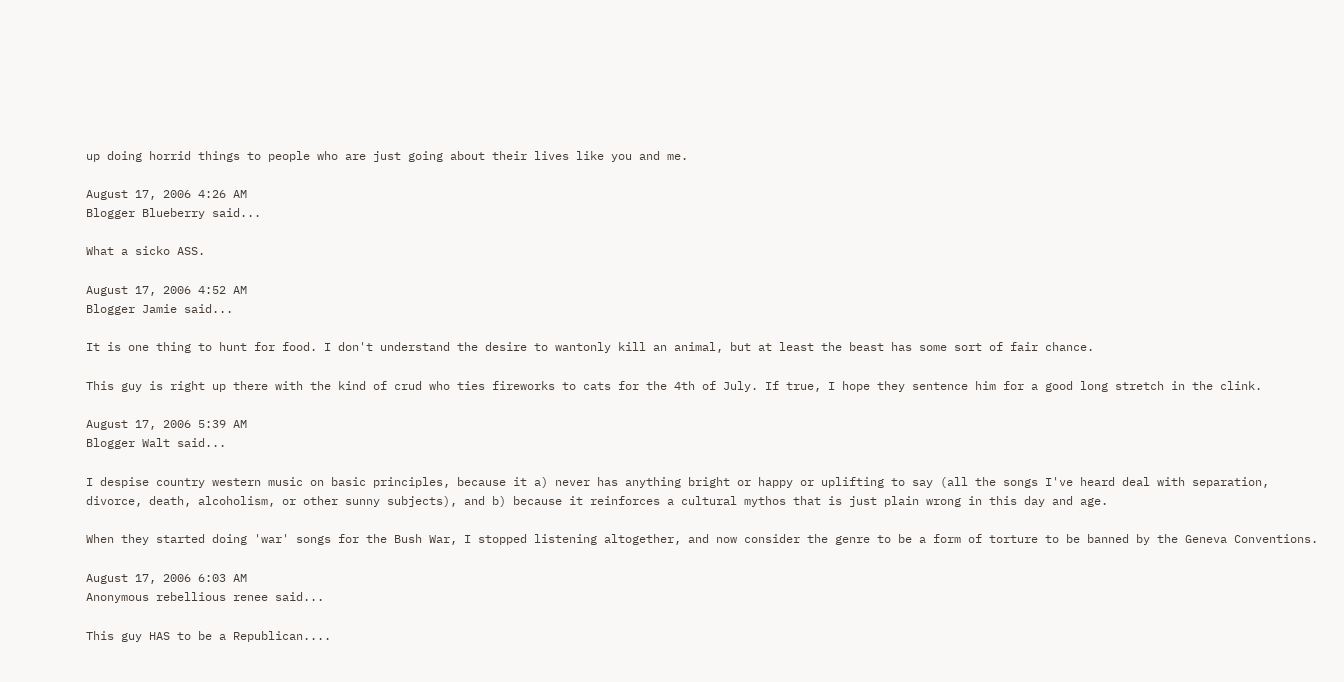up doing horrid things to people who are just going about their lives like you and me.

August 17, 2006 4:26 AM
Blogger Blueberry said...

What a sicko ASS.

August 17, 2006 4:52 AM
Blogger Jamie said...

It is one thing to hunt for food. I don't understand the desire to wantonly kill an animal, but at least the beast has some sort of fair chance.

This guy is right up there with the kind of crud who ties fireworks to cats for the 4th of July. If true, I hope they sentence him for a good long stretch in the clink.

August 17, 2006 5:39 AM
Blogger Walt said...

I despise country western music on basic principles, because it a) never has anything bright or happy or uplifting to say (all the songs I've heard deal with separation, divorce, death, alcoholism, or other sunny subjects), and b) because it reinforces a cultural mythos that is just plain wrong in this day and age.

When they started doing 'war' songs for the Bush War, I stopped listening altogether, and now consider the genre to be a form of torture to be banned by the Geneva Conventions.

August 17, 2006 6:03 AM
Anonymous rebellious renee said...

This guy HAS to be a Republican....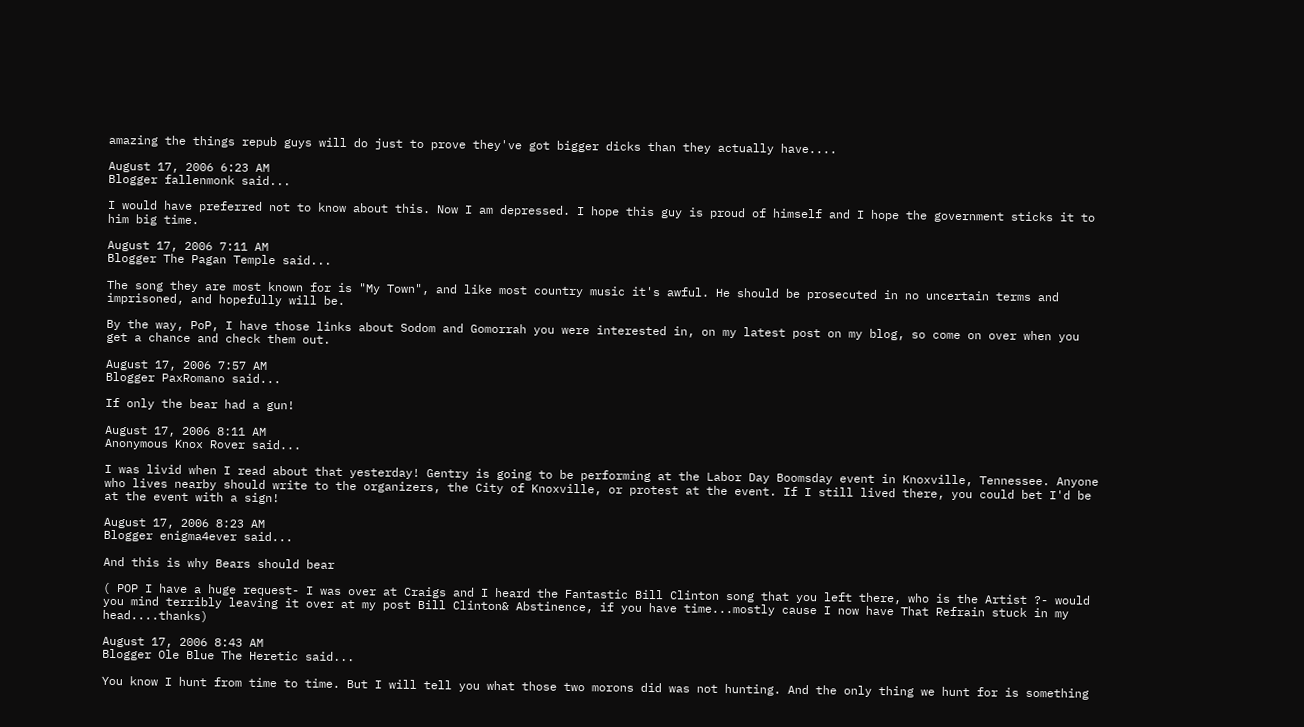amazing the things repub guys will do just to prove they've got bigger dicks than they actually have....

August 17, 2006 6:23 AM
Blogger fallenmonk said...

I would have preferred not to know about this. Now I am depressed. I hope this guy is proud of himself and I hope the government sticks it to him big time.

August 17, 2006 7:11 AM
Blogger The Pagan Temple said...

The song they are most known for is "My Town", and like most country music it's awful. He should be prosecuted in no uncertain terms and imprisoned, and hopefully will be.

By the way, PoP, I have those links about Sodom and Gomorrah you were interested in, on my latest post on my blog, so come on over when you get a chance and check them out.

August 17, 2006 7:57 AM
Blogger PaxRomano said...

If only the bear had a gun!

August 17, 2006 8:11 AM
Anonymous Knox Rover said...

I was livid when I read about that yesterday! Gentry is going to be performing at the Labor Day Boomsday event in Knoxville, Tennessee. Anyone who lives nearby should write to the organizers, the City of Knoxville, or protest at the event. If I still lived there, you could bet I'd be at the event with a sign!

August 17, 2006 8:23 AM
Blogger enigma4ever said...

And this is why Bears should bear

( POP I have a huge request- I was over at Craigs and I heard the Fantastic Bill Clinton song that you left there, who is the Artist ?- would you mind terribly leaving it over at my post Bill Clinton& Abstinence, if you have time...mostly cause I now have That Refrain stuck in my head....thanks)

August 17, 2006 8:43 AM
Blogger Ole Blue The Heretic said...

You know I hunt from time to time. But I will tell you what those two morons did was not hunting. And the only thing we hunt for is something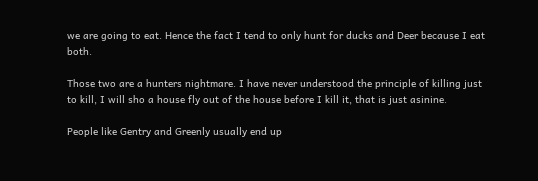we are going to eat. Hence the fact I tend to only hunt for ducks and Deer because I eat both.

Those two are a hunters nightmare. I have never understood the principle of killing just to kill, I will sho a house fly out of the house before I kill it, that is just asinine.

People like Gentry and Greenly usually end up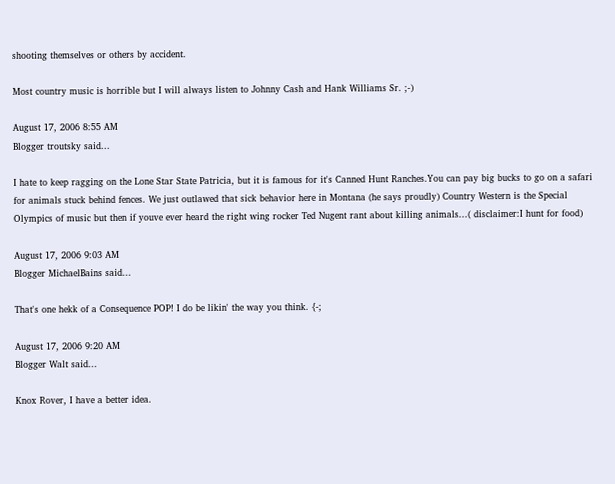shooting themselves or others by accident.

Most country music is horrible but I will always listen to Johnny Cash and Hank Williams Sr. ;-)

August 17, 2006 8:55 AM
Blogger troutsky said...

I hate to keep ragging on the Lone Star State Patricia, but it is famous for it's Canned Hunt Ranches.You can pay big bucks to go on a safari for animals stuck behind fences. We just outlawed that sick behavior here in Montana (he says proudly) Country Western is the Special Olympics of music but then if youve ever heard the right wing rocker Ted Nugent rant about killing animals...( disclaimer:I hunt for food)

August 17, 2006 9:03 AM
Blogger MichaelBains said...

That's one hekk of a Consequence POP! I do be likin' the way you think. {-;

August 17, 2006 9:20 AM
Blogger Walt said...

Knox Rover, I have a better idea.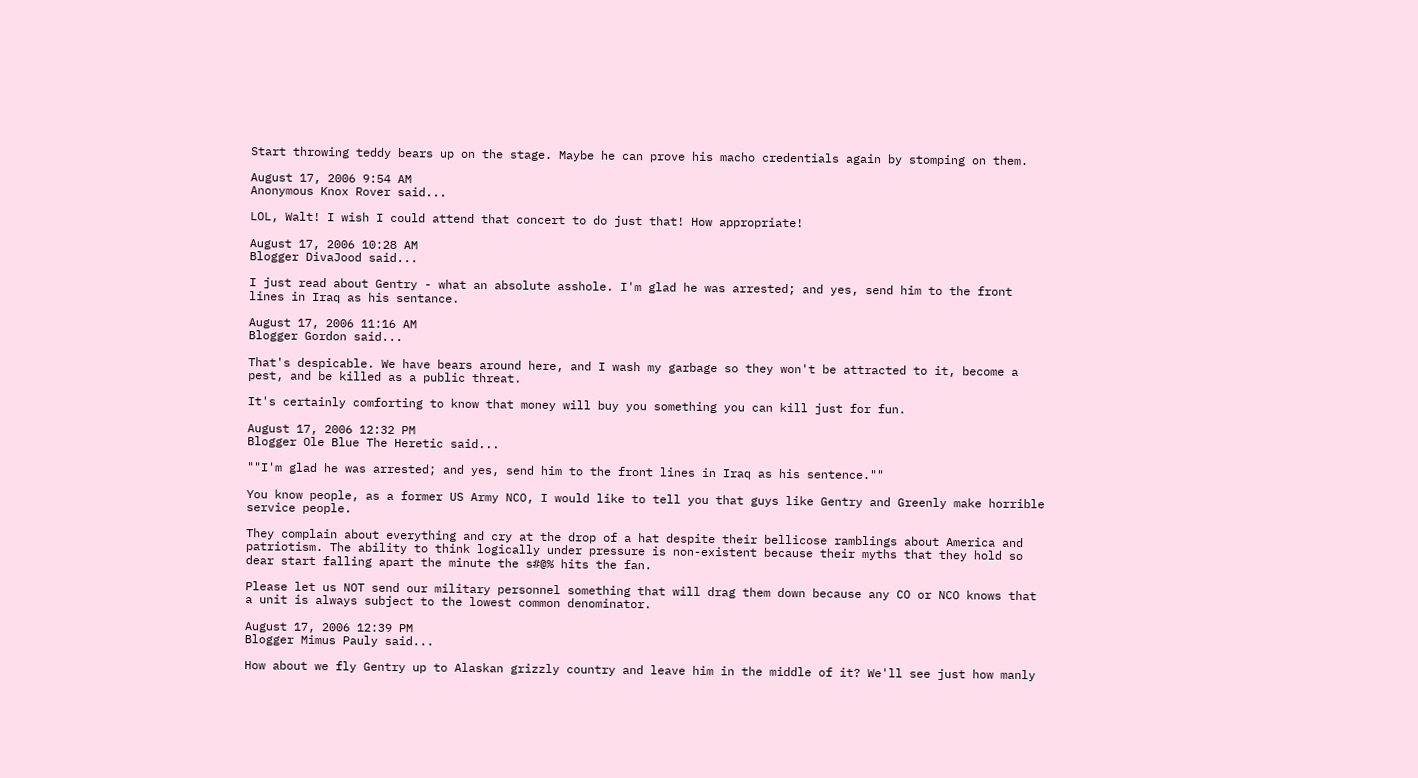Start throwing teddy bears up on the stage. Maybe he can prove his macho credentials again by stomping on them.

August 17, 2006 9:54 AM
Anonymous Knox Rover said...

LOL, Walt! I wish I could attend that concert to do just that! How appropriate!

August 17, 2006 10:28 AM
Blogger DivaJood said...

I just read about Gentry - what an absolute asshole. I'm glad he was arrested; and yes, send him to the front lines in Iraq as his sentance.

August 17, 2006 11:16 AM
Blogger Gordon said...

That's despicable. We have bears around here, and I wash my garbage so they won't be attracted to it, become a pest, and be killed as a public threat.

It's certainly comforting to know that money will buy you something you can kill just for fun.

August 17, 2006 12:32 PM
Blogger Ole Blue The Heretic said...

""I'm glad he was arrested; and yes, send him to the front lines in Iraq as his sentence.""

You know people, as a former US Army NCO, I would like to tell you that guys like Gentry and Greenly make horrible service people.

They complain about everything and cry at the drop of a hat despite their bellicose ramblings about America and patriotism. The ability to think logically under pressure is non-existent because their myths that they hold so dear start falling apart the minute the s#@% hits the fan.

Please let us NOT send our military personnel something that will drag them down because any CO or NCO knows that a unit is always subject to the lowest common denominator.

August 17, 2006 12:39 PM
Blogger Mimus Pauly said...

How about we fly Gentry up to Alaskan grizzly country and leave him in the middle of it? We'll see just how manly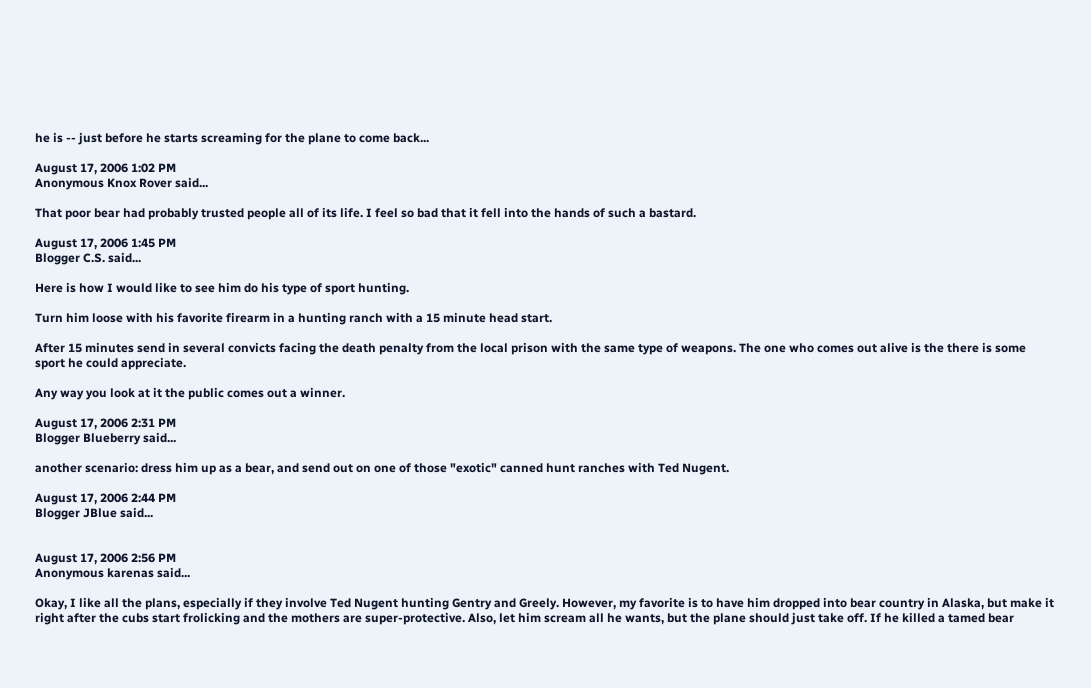he is -- just before he starts screaming for the plane to come back...

August 17, 2006 1:02 PM
Anonymous Knox Rover said...

That poor bear had probably trusted people all of its life. I feel so bad that it fell into the hands of such a bastard.

August 17, 2006 1:45 PM
Blogger C.S. said...

Here is how I would like to see him do his type of sport hunting.

Turn him loose with his favorite firearm in a hunting ranch with a 15 minute head start.

After 15 minutes send in several convicts facing the death penalty from the local prison with the same type of weapons. The one who comes out alive is the there is some sport he could appreciate.

Any way you look at it the public comes out a winner.

August 17, 2006 2:31 PM
Blogger Blueberry said...

another scenario: dress him up as a bear, and send out on one of those "exotic" canned hunt ranches with Ted Nugent.

August 17, 2006 2:44 PM
Blogger JBlue said...


August 17, 2006 2:56 PM
Anonymous karenas said...

Okay, I like all the plans, especially if they involve Ted Nugent hunting Gentry and Greely. However, my favorite is to have him dropped into bear country in Alaska, but make it right after the cubs start frolicking and the mothers are super-protective. Also, let him scream all he wants, but the plane should just take off. If he killed a tamed bear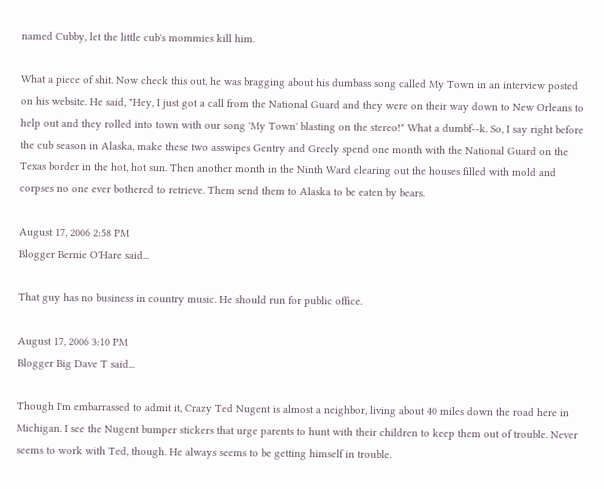named Cubby, let the little cub's mommies kill him.

What a piece of shit. Now check this out, he was bragging about his dumbass song called My Town in an interview posted on his website. He said, "Hey, I just got a call from the National Guard and they were on their way down to New Orleans to help out and they rolled into town with our song 'My Town' blasting on the stereo!" What a dumbf--k. So, I say right before the cub season in Alaska, make these two asswipes Gentry and Greely spend one month with the National Guard on the Texas border in the hot, hot sun. Then another month in the Ninth Ward clearing out the houses filled with mold and corpses no one ever bothered to retrieve. Them send them to Alaska to be eaten by bears.

August 17, 2006 2:58 PM
Blogger Bernie O'Hare said...

That guy has no business in country music. He should run for public office.

August 17, 2006 3:10 PM
Blogger Big Dave T said...

Though I'm embarrassed to admit it, Crazy Ted Nugent is almost a neighbor, living about 40 miles down the road here in Michigan. I see the Nugent bumper stickers that urge parents to hunt with their children to keep them out of trouble. Never seems to work with Ted, though. He always seems to be getting himself in trouble.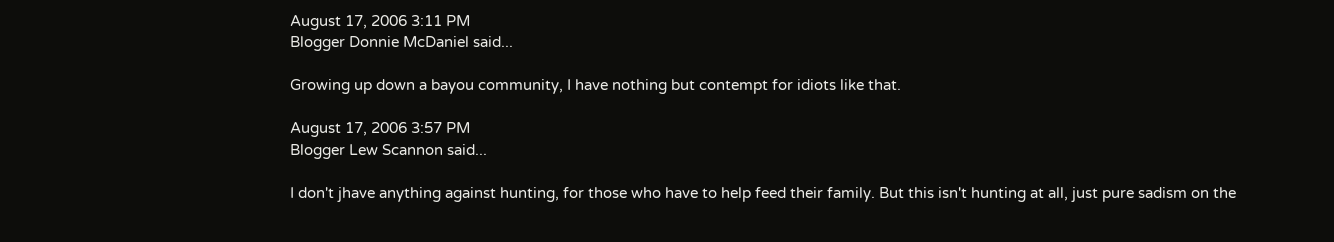August 17, 2006 3:11 PM
Blogger Donnie McDaniel said...

Growing up down a bayou community, I have nothing but contempt for idiots like that.

August 17, 2006 3:57 PM
Blogger Lew Scannon said...

I don't jhave anything against hunting, for those who have to help feed their family. But this isn't hunting at all, just pure sadism on the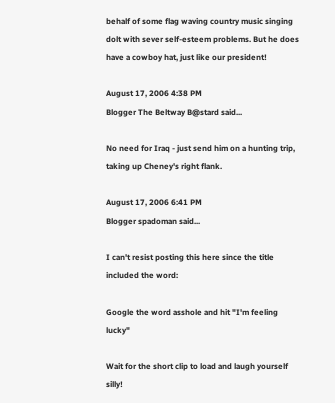behalf of some flag waving country music singing dolt with sever self-esteem problems. But he does have a cowboy hat, just like our president!

August 17, 2006 4:38 PM
Blogger The Beltway B@stard said...

No need for Iraq - just send him on a hunting trip, taking up Cheney's right flank.

August 17, 2006 6:41 PM
Blogger spadoman said...

I can't resist posting this here since the title included the word:

Google the word asshole and hit "I'm feeling lucky"

Wait for the short clip to load and laugh yourself silly!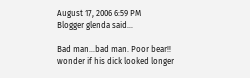August 17, 2006 6:59 PM
Blogger glenda said...

Bad man...bad man. Poor bear!!
wonder if his dick looked longer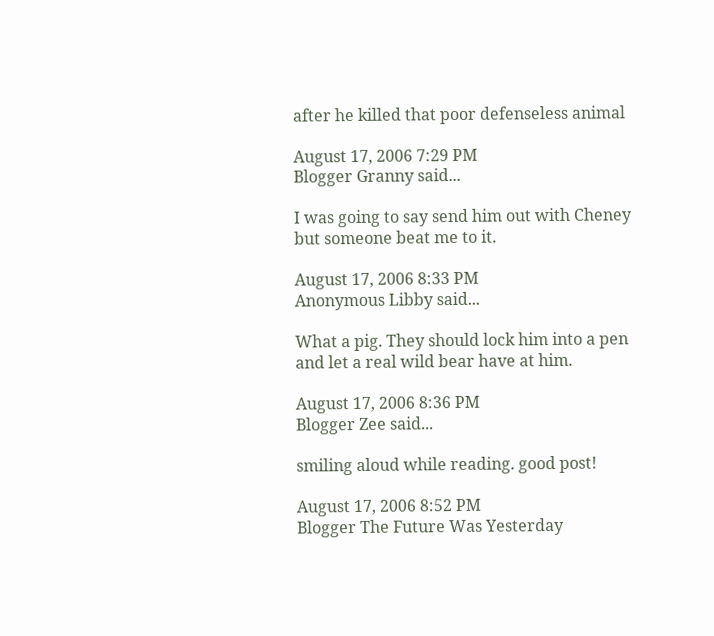after he killed that poor defenseless animal

August 17, 2006 7:29 PM
Blogger Granny said...

I was going to say send him out with Cheney but someone beat me to it.

August 17, 2006 8:33 PM
Anonymous Libby said...

What a pig. They should lock him into a pen and let a real wild bear have at him.

August 17, 2006 8:36 PM
Blogger Zee said...

smiling aloud while reading. good post!

August 17, 2006 8:52 PM
Blogger The Future Was Yesterday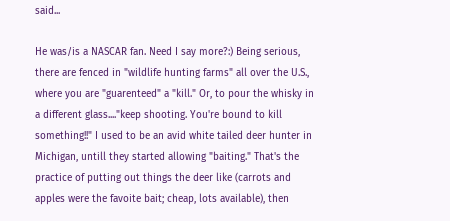said...

He was/is a NASCAR fan. Need I say more?:) Being serious, there are fenced in "wildlife hunting farms" all over the U.S., where you are "guarenteed" a "kill." Or, to pour the whisky in a different glass...."keep shooting. You're bound to kill something!!" I used to be an avid white tailed deer hunter in Michigan, untill they started allowing "baiting." That's the practice of putting out things the deer like (carrots and apples were the favoite bait; cheap, lots available), then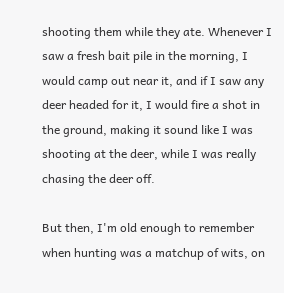shooting them while they ate. Whenever I saw a fresh bait pile in the morning, I would camp out near it, and if I saw any deer headed for it, I would fire a shot in the ground, making it sound like I was shooting at the deer, while I was really chasing the deer off.

But then, I'm old enough to remember when hunting was a matchup of wits, on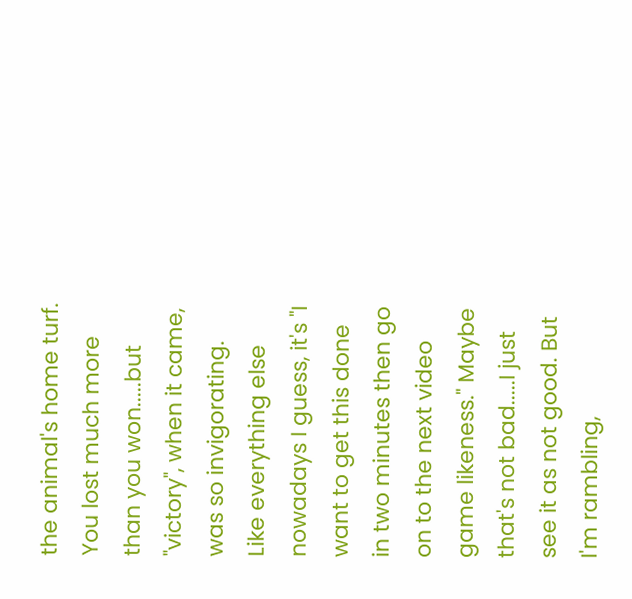the animal's home turf. You lost much more than you won.....but "victory", when it came, was so invigorating. Like everything else nowadays I guess, it's "I want to get this done in two minutes then go on to the next video game likeness." Maybe that's not bad.....I just see it as not good. But I'm rambling,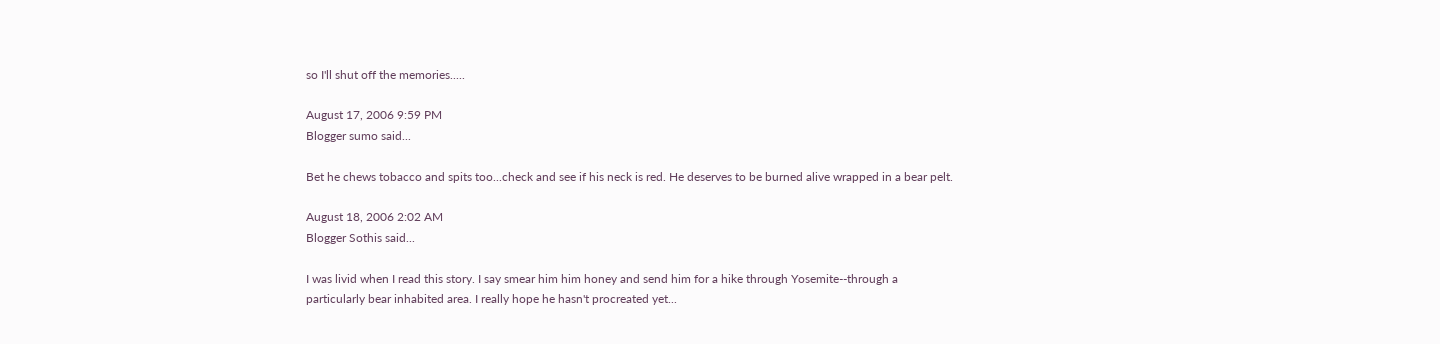so I'll shut off the memories.....

August 17, 2006 9:59 PM
Blogger sumo said...

Bet he chews tobacco and spits too...check and see if his neck is red. He deserves to be burned alive wrapped in a bear pelt.

August 18, 2006 2:02 AM
Blogger Sothis said...

I was livid when I read this story. I say smear him him honey and send him for a hike through Yosemite--through a particularly bear inhabited area. I really hope he hasn't procreated yet...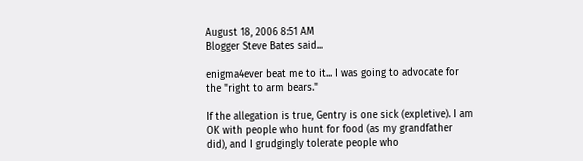August 18, 2006 8:51 AM
Blogger Steve Bates said...

enigma4ever beat me to it... I was going to advocate for the "right to arm bears."

If the allegation is true, Gentry is one sick (expletive). I am OK with people who hunt for food (as my grandfather did), and I grudgingly tolerate people who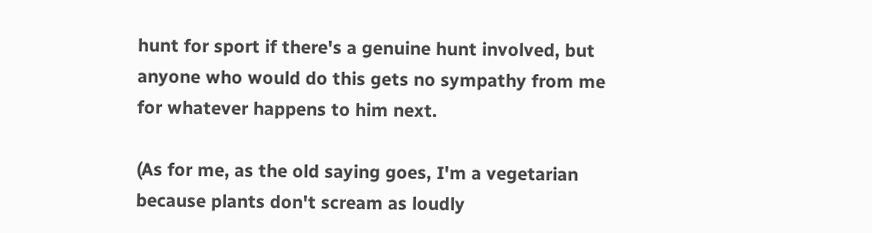hunt for sport if there's a genuine hunt involved, but anyone who would do this gets no sympathy from me for whatever happens to him next.

(As for me, as the old saying goes, I'm a vegetarian because plants don't scream as loudly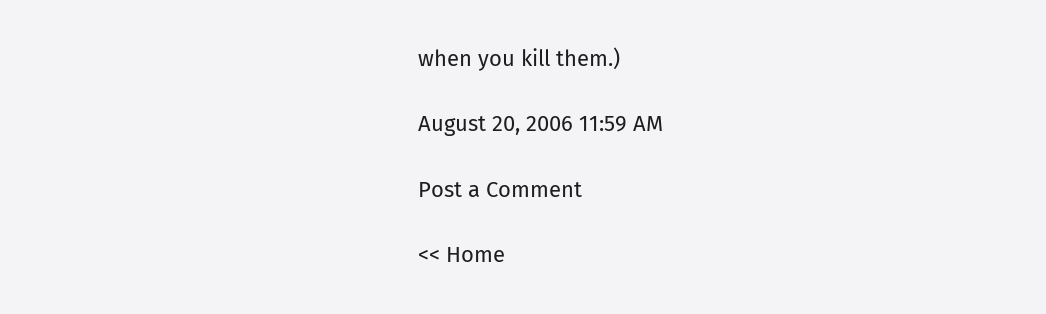when you kill them.)

August 20, 2006 11:59 AM

Post a Comment

<< Home